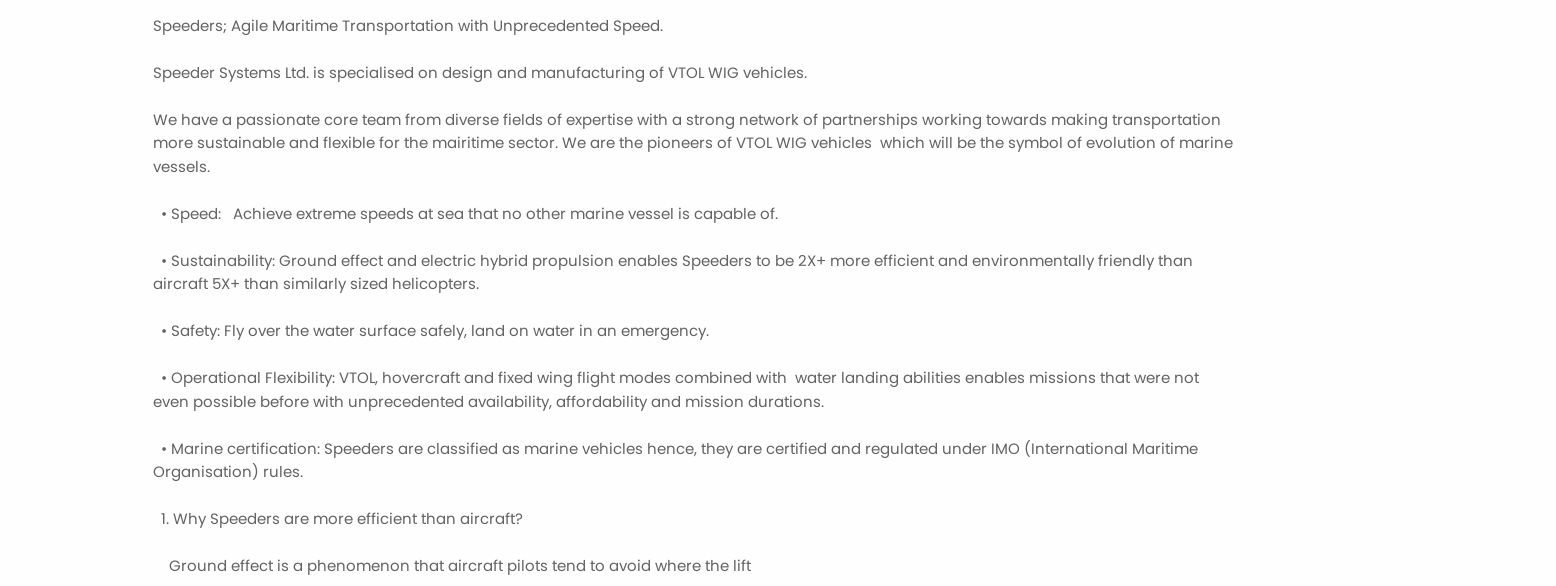Speeders; Agile Maritime Transportation with Unprecedented Speed.

Speeder Systems Ltd. is specialised on design and manufacturing of VTOL WIG vehicles.

We have a passionate core team from diverse fields of expertise with a strong network of partnerships working towards making transportation more sustainable and flexible for the mairitime sector. We are the pioneers of VTOL WIG vehicles  which will be the symbol of evolution of marine vessels.

  • Speed:   Achieve extreme speeds at sea that no other marine vessel is capable of.

  • Sustainability: Ground effect and electric hybrid propulsion enables Speeders to be 2X+ more efficient and environmentally friendly than aircraft 5X+ than similarly sized helicopters.

  • Safety: Fly over the water surface safely, land on water in an emergency.

  • Operational Flexibility: VTOL, hovercraft and fixed wing flight modes combined with  water landing abilities enables missions that were not even possible before with unprecedented availability, affordability and mission durations.

  • Marine certification: Speeders are classified as marine vehicles hence, they are certified and regulated under IMO (International Maritime Organisation) rules.

  1. Why Speeders are more efficient than aircraft?

    Ground effect is a phenomenon that aircraft pilots tend to avoid where the lift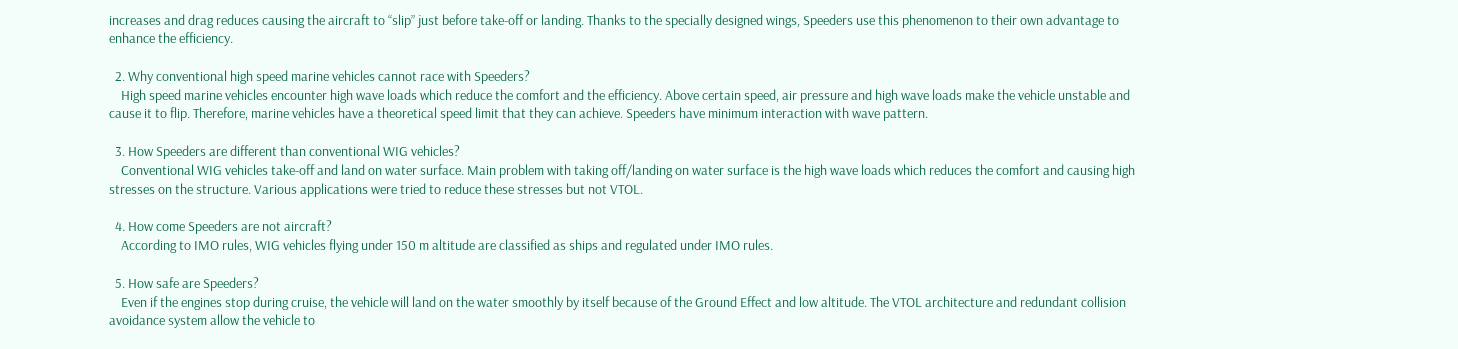increases and drag reduces causing the aircraft to “slip” just before take-off or landing. Thanks to the specially designed wings, Speeders use this phenomenon to their own advantage to enhance the efficiency.

  2. Why conventional high speed marine vehicles cannot race with Speeders?
    High speed marine vehicles encounter high wave loads which reduce the comfort and the efficiency. Above certain speed, air pressure and high wave loads make the vehicle unstable and cause it to flip. Therefore, marine vehicles have a theoretical speed limit that they can achieve. Speeders have minimum interaction with wave pattern.

  3. How Speeders are different than conventional WIG vehicles?
    Conventional WIG vehicles take-off and land on water surface. Main problem with taking off/landing on water surface is the high wave loads which reduces the comfort and causing high stresses on the structure. Various applications were tried to reduce these stresses but not VTOL.

  4. How come Speeders are not aircraft?
    According to IMO rules, WIG vehicles flying under 150 m altitude are classified as ships and regulated under IMO rules.

  5. How safe are Speeders?
    Even if the engines stop during cruise, the vehicle will land on the water smoothly by itself because of the Ground Effect and low altitude. The VTOL architecture and redundant collision avoidance system allow the vehicle to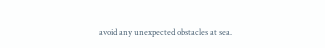avoid any unexpected obstacles at sea.